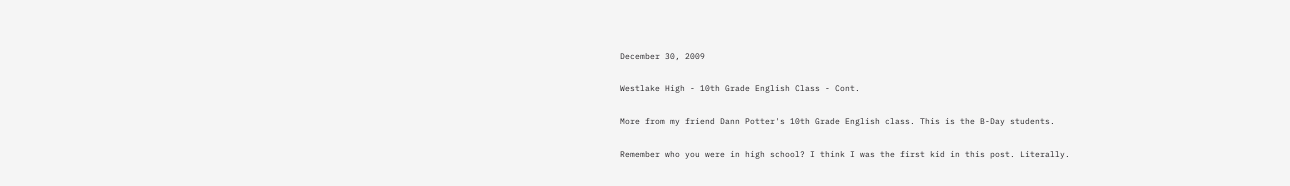December 30, 2009

Westlake High - 10th Grade English Class - Cont.

More from my friend Dann Potter's 10th Grade English class. This is the B-Day students.

Remember who you were in high school? I think I was the first kid in this post. Literally.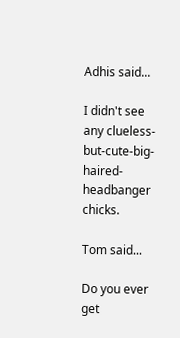Adhis said...

I didn't see any clueless-but-cute-big-haired-headbanger chicks.

Tom said...

Do you ever get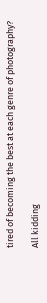tired of becoming the best at each genre of photography?

All kidding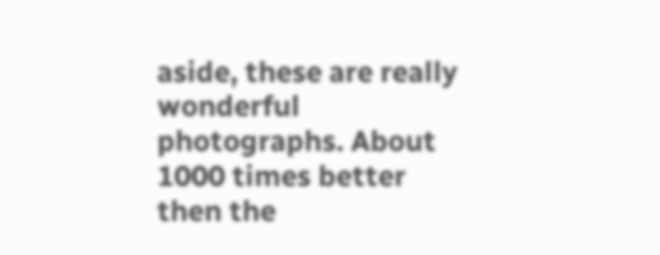aside, these are really wonderful photographs. About 1000 times better then the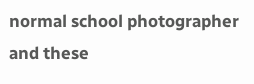normal school photographer and these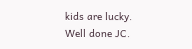kids are lucky.
Well done JC.